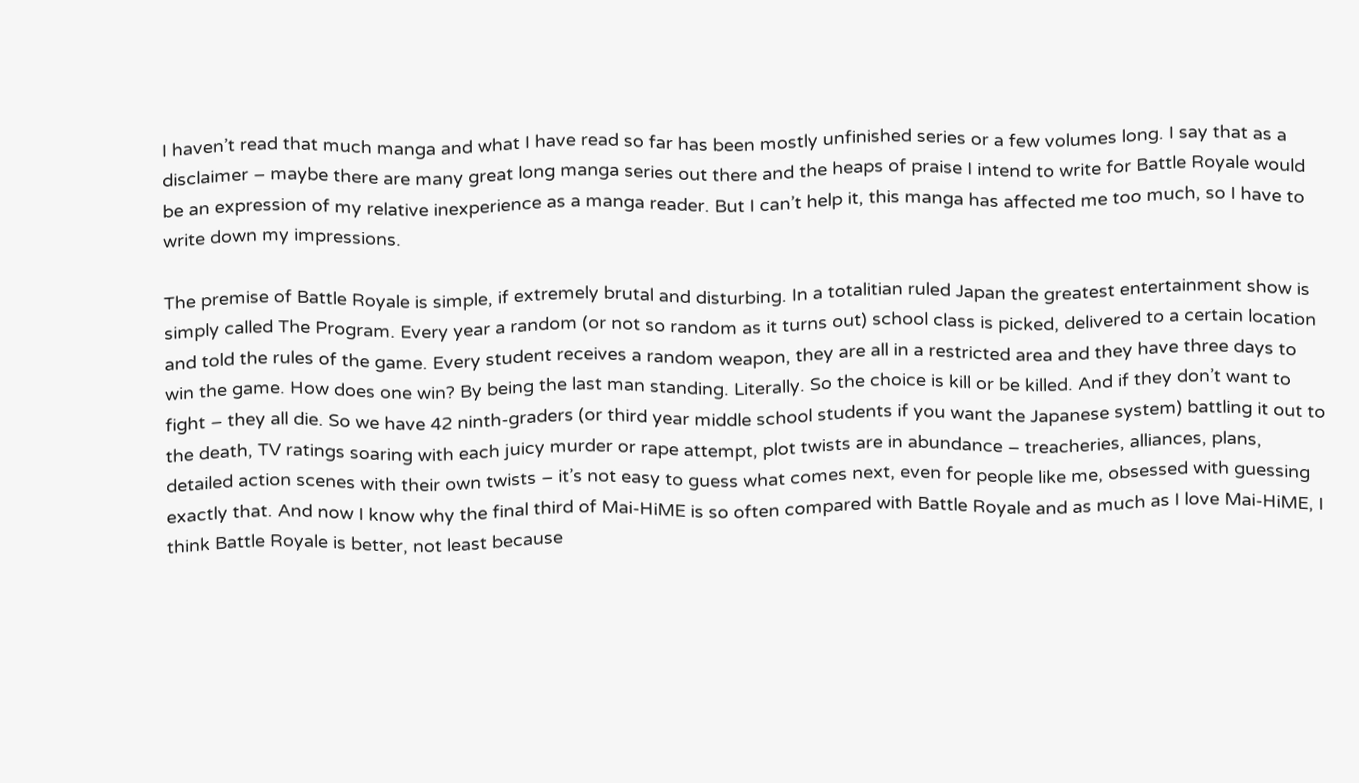I haven’t read that much manga and what I have read so far has been mostly unfinished series or a few volumes long. I say that as a disclaimer – maybe there are many great long manga series out there and the heaps of praise I intend to write for Battle Royale would be an expression of my relative inexperience as a manga reader. But I can’t help it, this manga has affected me too much, so I have to write down my impressions.

The premise of Battle Royale is simple, if extremely brutal and disturbing. In a totalitian ruled Japan the greatest entertainment show is simply called The Program. Every year a random (or not so random as it turns out) school class is picked, delivered to a certain location and told the rules of the game. Every student receives a random weapon, they are all in a restricted area and they have three days to win the game. How does one win? By being the last man standing. Literally. So the choice is kill or be killed. And if they don’t want to fight – they all die. So we have 42 ninth-graders (or third year middle school students if you want the Japanese system) battling it out to the death, TV ratings soaring with each juicy murder or rape attempt, plot twists are in abundance – treacheries, alliances, plans, detailed action scenes with their own twists – it’s not easy to guess what comes next, even for people like me, obsessed with guessing exactly that. And now I know why the final third of Mai-HiME is so often compared with Battle Royale and as much as I love Mai-HiME, I think Battle Royale is better, not least because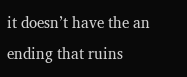it doesn’t have the an ending that ruins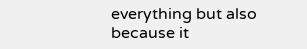everything but also because it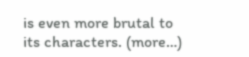is even more brutal to its characters. (more…)